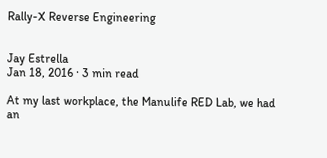Rally-X Reverse Engineering


Jay Estrella
Jan 18, 2016 · 3 min read

At my last workplace, the Manulife RED Lab, we had an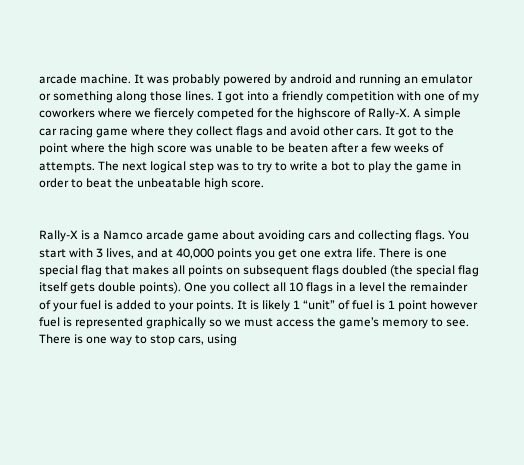arcade machine. It was probably powered by android and running an emulator or something along those lines. I got into a friendly competition with one of my coworkers where we fiercely competed for the highscore of Rally-X. A simple car racing game where they collect flags and avoid other cars. It got to the point where the high score was unable to be beaten after a few weeks of attempts. The next logical step was to try to write a bot to play the game in order to beat the unbeatable high score.


Rally-X is a Namco arcade game about avoiding cars and collecting flags. You start with 3 lives, and at 40,000 points you get one extra life. There is one special flag that makes all points on subsequent flags doubled (the special flag itself gets double points). One you collect all 10 flags in a level the remainder of your fuel is added to your points. It is likely 1 “unit” of fuel is 1 point however fuel is represented graphically so we must access the game’s memory to see. There is one way to stop cars, using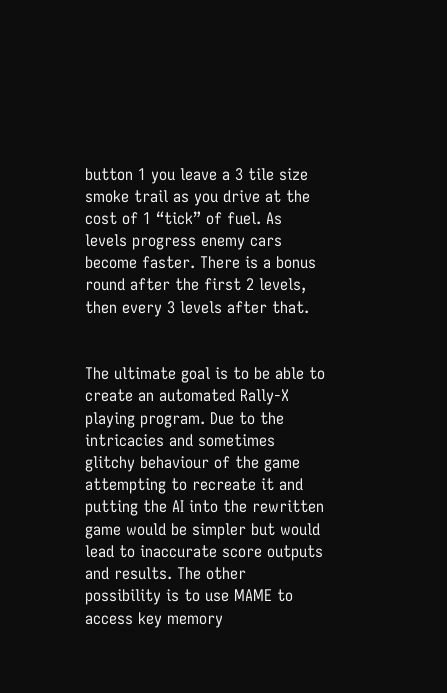button 1 you leave a 3 tile size smoke trail as you drive at the cost of 1 “tick” of fuel. As levels progress enemy cars become faster. There is a bonus round after the first 2 levels, then every 3 levels after that.


The ultimate goal is to be able to create an automated Rally-X playing program. Due to the intricacies and sometimes glitchy behaviour of the game attempting to recreate it and putting the AI into the rewritten game would be simpler but would lead to inaccurate score outputs and results. The other possibility is to use MAME to access key memory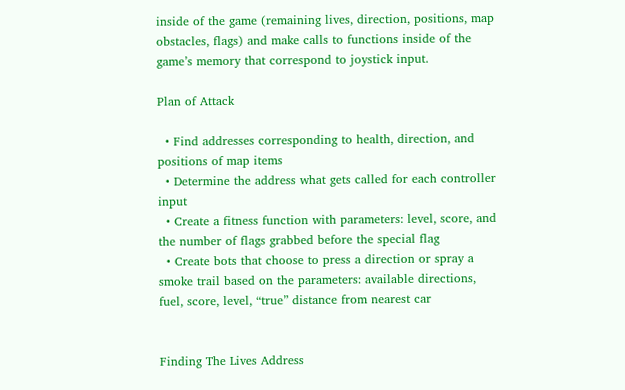inside of the game (remaining lives, direction, positions, map obstacles, flags) and make calls to functions inside of the game’s memory that correspond to joystick input.

Plan of Attack

  • Find addresses corresponding to health, direction, and positions of map items
  • Determine the address what gets called for each controller input
  • Create a fitness function with parameters: level, score, and the number of flags grabbed before the special flag
  • Create bots that choose to press a direction or spray a smoke trail based on the parameters: available directions, fuel, score, level, “true” distance from nearest car


Finding The Lives Address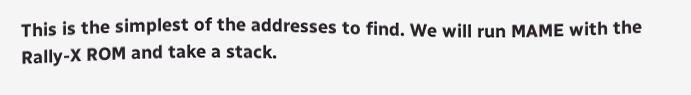This is the simplest of the addresses to find. We will run MAME with the Rally-X ROM and take a stack.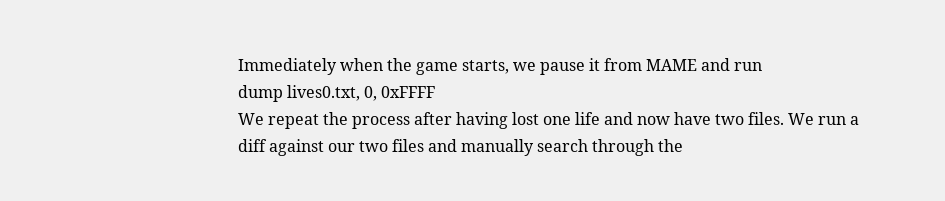Immediately when the game starts, we pause it from MAME and run
dump lives0.txt, 0, 0xFFFF
We repeat the process after having lost one life and now have two files. We run a diff against our two files and manually search through the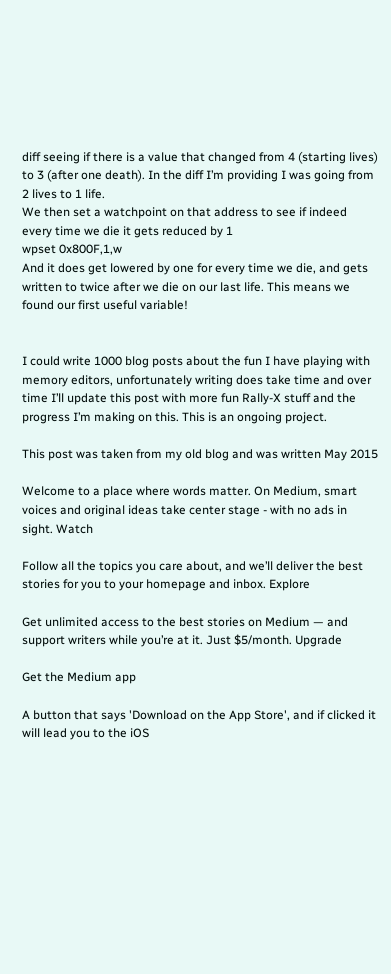diff seeing if there is a value that changed from 4 (starting lives) to 3 (after one death). In the diff I’m providing I was going from 2 lives to 1 life.
We then set a watchpoint on that address to see if indeed every time we die it gets reduced by 1
wpset 0x800F,1,w
And it does get lowered by one for every time we die, and gets written to twice after we die on our last life. This means we found our first useful variable!


I could write 1000 blog posts about the fun I have playing with memory editors, unfortunately writing does take time and over time I’ll update this post with more fun Rally-X stuff and the progress I’m making on this. This is an ongoing project.

This post was taken from my old blog and was written May 2015

Welcome to a place where words matter. On Medium, smart voices and original ideas take center stage - with no ads in sight. Watch

Follow all the topics you care about, and we’ll deliver the best stories for you to your homepage and inbox. Explore

Get unlimited access to the best stories on Medium — and support writers while you’re at it. Just $5/month. Upgrade

Get the Medium app

A button that says 'Download on the App Store', and if clicked it will lead you to the iOS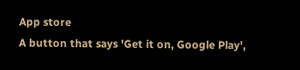App store
A button that says 'Get it on, Google Play',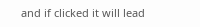and if clicked it will lead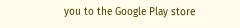you to the Google Play store